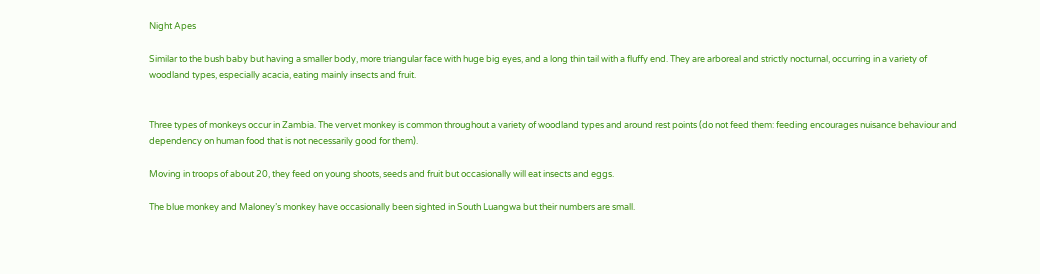Night Apes

Similar to the bush baby but having a smaller body, more triangular face with huge big eyes, and a long thin tail with a fluffy end. They are arboreal and strictly nocturnal, occurring in a variety of woodland types, especially acacia, eating mainly insects and fruit.


Three types of monkeys occur in Zambia. The vervet monkey is common throughout a variety of woodland types and around rest points (do not feed them: feeding encourages nuisance behaviour and dependency on human food that is not necessarily good for them).

Moving in troops of about 20, they feed on young shoots, seeds and fruit but occasionally will eat insects and eggs.

The blue monkey and Maloney’s monkey have occasionally been sighted in South Luangwa but their numbers are small.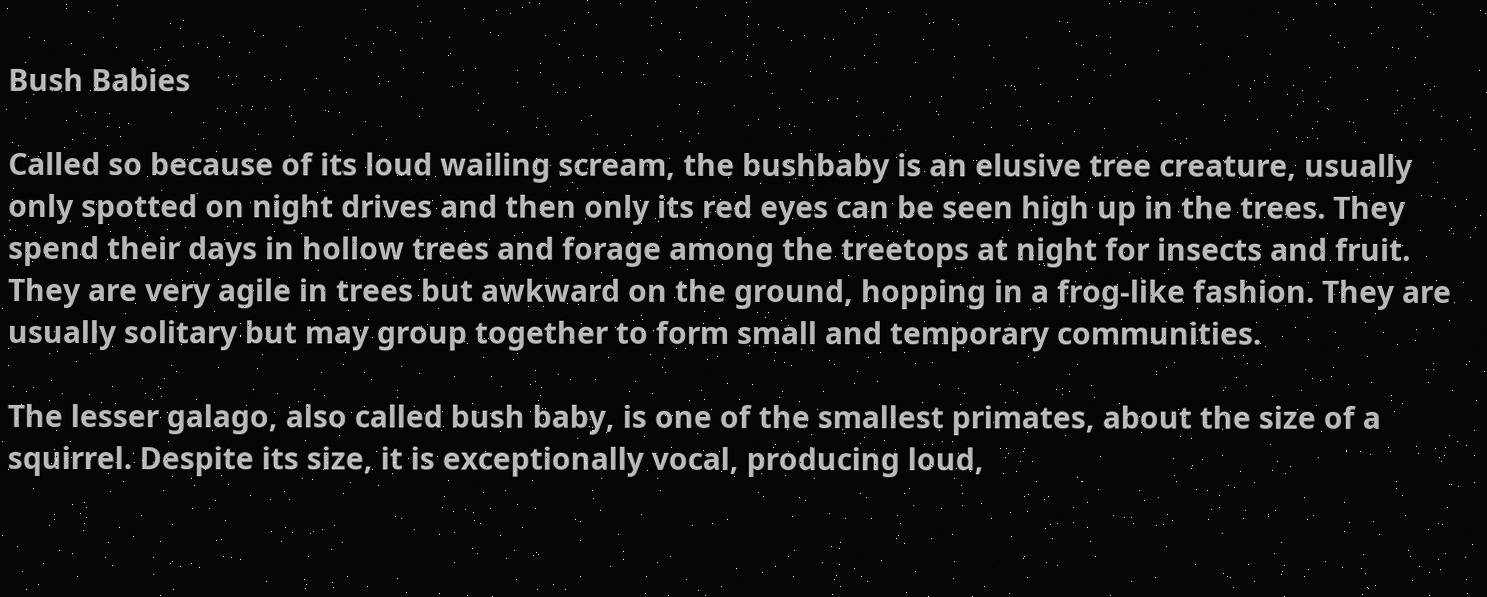Bush Babies

Called so because of its loud wailing scream, the bushbaby is an elusive tree creature, usually only spotted on night drives and then only its red eyes can be seen high up in the trees. They spend their days in hollow trees and forage among the treetops at night for insects and fruit. They are very agile in trees but awkward on the ground, hopping in a frog-like fashion. They are usually solitary but may group together to form small and temporary communities.

The lesser galago, also called bush baby, is one of the smallest primates, about the size of a squirrel. Despite its size, it is exceptionally vocal, producing loud,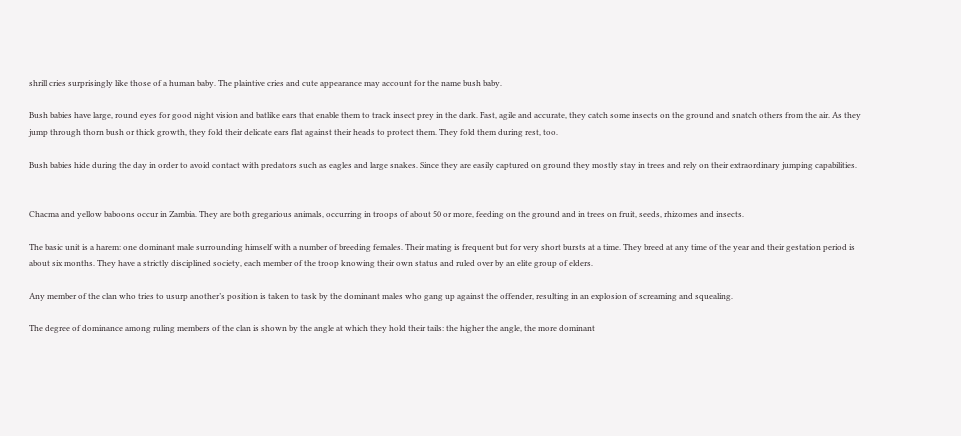shrill cries surprisingly like those of a human baby. The plaintive cries and cute appearance may account for the name bush baby.

Bush babies have large, round eyes for good night vision and batlike ears that enable them to track insect prey in the dark. Fast, agile and accurate, they catch some insects on the ground and snatch others from the air. As they jump through thorn bush or thick growth, they fold their delicate ears flat against their heads to protect them. They fold them during rest, too.

Bush babies hide during the day in order to avoid contact with predators such as eagles and large snakes. Since they are easily captured on ground they mostly stay in trees and rely on their extraordinary jumping capabilities.


Chacma and yellow baboons occur in Zambia. They are both gregarious animals, occurring in troops of about 50 or more, feeding on the ground and in trees on fruit, seeds, rhizomes and insects.

The basic unit is a harem: one dominant male surrounding himself with a number of breeding females. Their mating is frequent but for very short bursts at a time. They breed at any time of the year and their gestation period is about six months. They have a strictly disciplined society, each member of the troop knowing their own status and ruled over by an elite group of elders.

Any member of the clan who tries to usurp another’s position is taken to task by the dominant males who gang up against the offender, resulting in an explosion of screaming and squealing.

The degree of dominance among ruling members of the clan is shown by the angle at which they hold their tails: the higher the angle, the more dominant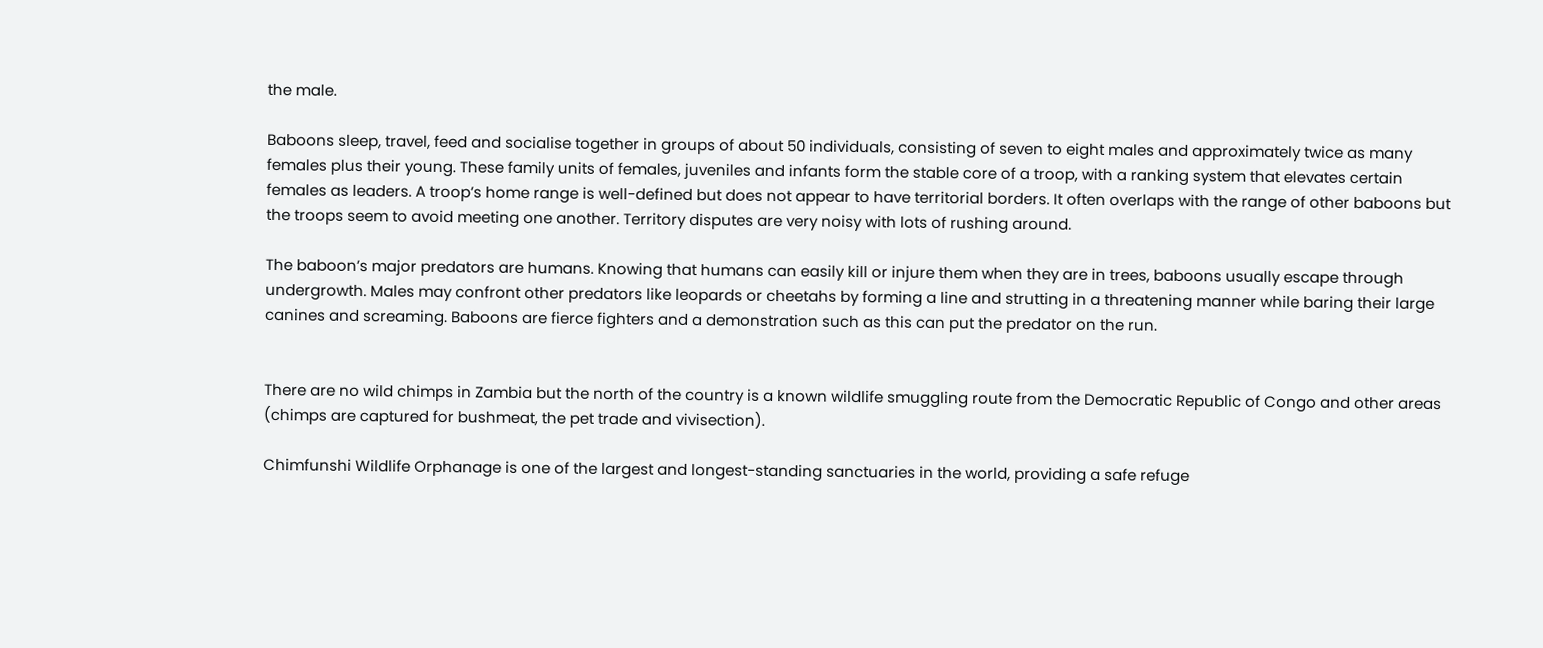the male.

Baboons sleep, travel, feed and socialise together in groups of about 50 individuals, consisting of seven to eight males and approximately twice as many females plus their young. These family units of females, juveniles and infants form the stable core of a troop, with a ranking system that elevates certain females as leaders. A troop’s home range is well-defined but does not appear to have territorial borders. It often overlaps with the range of other baboons but the troops seem to avoid meeting one another. Territory disputes are very noisy with lots of rushing around.

The baboon’s major predators are humans. Knowing that humans can easily kill or injure them when they are in trees, baboons usually escape through undergrowth. Males may confront other predators like leopards or cheetahs by forming a line and strutting in a threatening manner while baring their large canines and screaming. Baboons are fierce fighters and a demonstration such as this can put the predator on the run.


There are no wild chimps in Zambia but the north of the country is a known wildlife smuggling route from the Democratic Republic of Congo and other areas (chimps are captured for bushmeat, the pet trade and vivisection).

Chimfunshi Wildlife Orphanage is one of the largest and longest-standing sanctuaries in the world, providing a safe refuge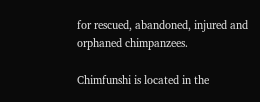for rescued, abandoned, injured and orphaned chimpanzees.

Chimfunshi is located in the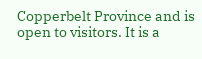Copperbelt Province and is open to visitors. It is a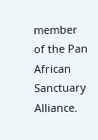member of the Pan African Sanctuary Alliance.